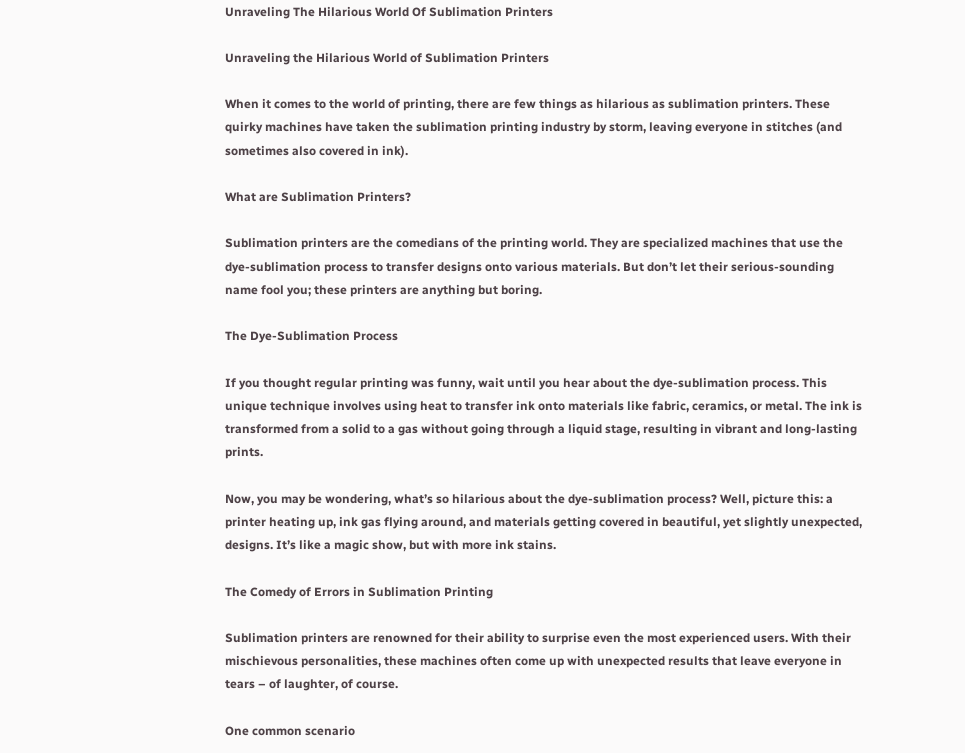Unraveling The Hilarious World Of Sublimation Printers

Unraveling the Hilarious World of Sublimation Printers

When it comes to the world of printing, there are few things as hilarious as sublimation printers. These quirky machines have taken the sublimation printing industry by storm, leaving everyone in stitches (and sometimes also covered in ink).

What are Sublimation Printers?

Sublimation printers are the comedians of the printing world. They are specialized machines that use the dye-sublimation process to transfer designs onto various materials. But don’t let their serious-sounding name fool you; these printers are anything but boring.

The Dye-Sublimation Process

If you thought regular printing was funny, wait until you hear about the dye-sublimation process. This unique technique involves using heat to transfer ink onto materials like fabric, ceramics, or metal. The ink is transformed from a solid to a gas without going through a liquid stage, resulting in vibrant and long-lasting prints.

Now, you may be wondering, what’s so hilarious about the dye-sublimation process? Well, picture this: a printer heating up, ink gas flying around, and materials getting covered in beautiful, yet slightly unexpected, designs. It’s like a magic show, but with more ink stains.

The Comedy of Errors in Sublimation Printing

Sublimation printers are renowned for their ability to surprise even the most experienced users. With their mischievous personalities, these machines often come up with unexpected results that leave everyone in tears – of laughter, of course.

One common scenario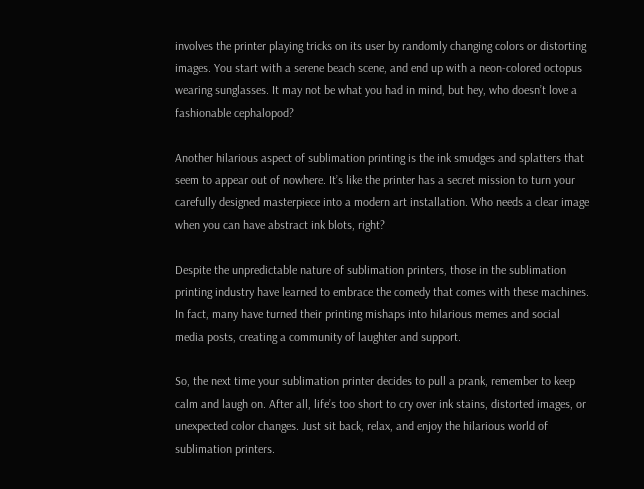involves the printer playing tricks on its user by randomly changing colors or distorting images. You start with a serene beach scene, and end up with a neon-colored octopus wearing sunglasses. It may not be what you had in mind, but hey, who doesn’t love a fashionable cephalopod?

Another hilarious aspect of sublimation printing is the ink smudges and splatters that seem to appear out of nowhere. It’s like the printer has a secret mission to turn your carefully designed masterpiece into a modern art installation. Who needs a clear image when you can have abstract ink blots, right?

Despite the unpredictable nature of sublimation printers, those in the sublimation printing industry have learned to embrace the comedy that comes with these machines. In fact, many have turned their printing mishaps into hilarious memes and social media posts, creating a community of laughter and support.

So, the next time your sublimation printer decides to pull a prank, remember to keep calm and laugh on. After all, life’s too short to cry over ink stains, distorted images, or unexpected color changes. Just sit back, relax, and enjoy the hilarious world of sublimation printers.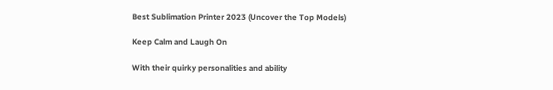Best Sublimation Printer 2023 (Uncover the Top Models)

Keep Calm and Laugh On

With their quirky personalities and ability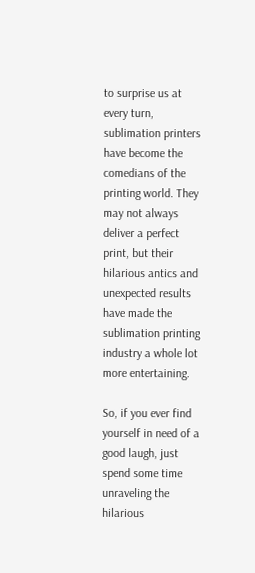to surprise us at every turn, sublimation printers have become the comedians of the printing world. They may not always deliver a perfect print, but their hilarious antics and unexpected results have made the sublimation printing industry a whole lot more entertaining.

So, if you ever find yourself in need of a good laugh, just spend some time unraveling the hilarious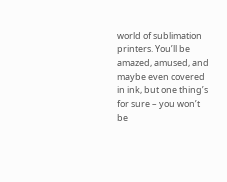world of sublimation printers. You’ll be amazed, amused, and maybe even covered in ink, but one thing’s for sure – you won’t be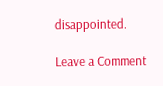disappointed.

Leave a Comment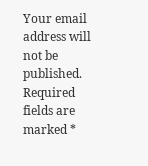Your email address will not be published. Required fields are marked *